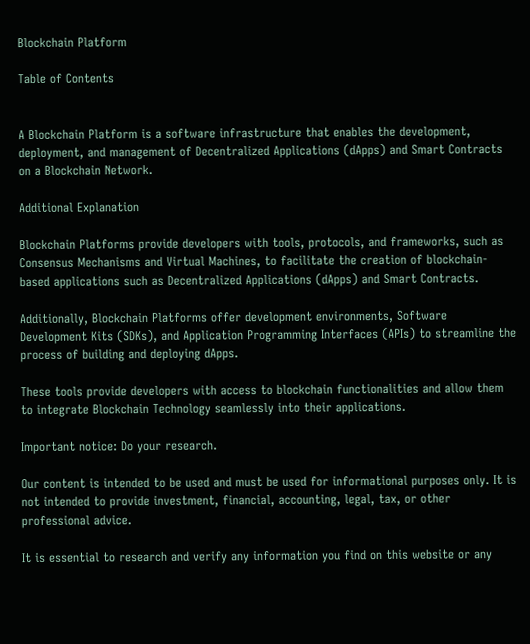Blockchain Platform

Table of Contents


A Blockchain Platform is a software infrastructure that enables the development, deployment, and management of Decentralized Applications (dApps) and Smart Contracts on a Blockchain Network.

Additional Explanation

Blockchain Platforms provide developers with tools, protocols, and frameworks, such as Consensus Mechanisms and Virtual Machines, to facilitate the creation of blockchain-based applications such as Decentralized Applications (dApps) and Smart Contracts.

Additionally, Blockchain Platforms offer development environments, Software Development Kits (SDKs), and Application Programming Interfaces (APIs) to streamline the process of building and deploying dApps.

These tools provide developers with access to blockchain functionalities and allow them to integrate Blockchain Technology seamlessly into their applications.

Important notice: Do your research.

Our content is intended to be used and must be used for informational purposes only. It is not intended to provide investment, financial, accounting, legal, tax, or other professional advice.

It is essential to research and verify any information you find on this website or any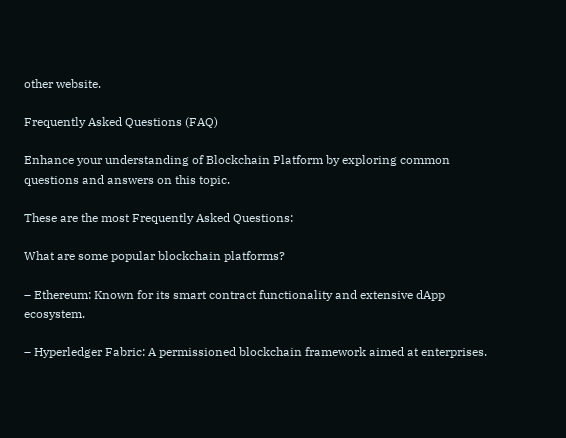other website.

Frequently Asked Questions (FAQ)

Enhance your understanding of Blockchain Platform by exploring common questions and answers on this topic.

These are the most Frequently Asked Questions:

What are some popular blockchain platforms?

– Ethereum: Known for its smart contract functionality and extensive dApp ecosystem.

– Hyperledger Fabric: A permissioned blockchain framework aimed at enterprises.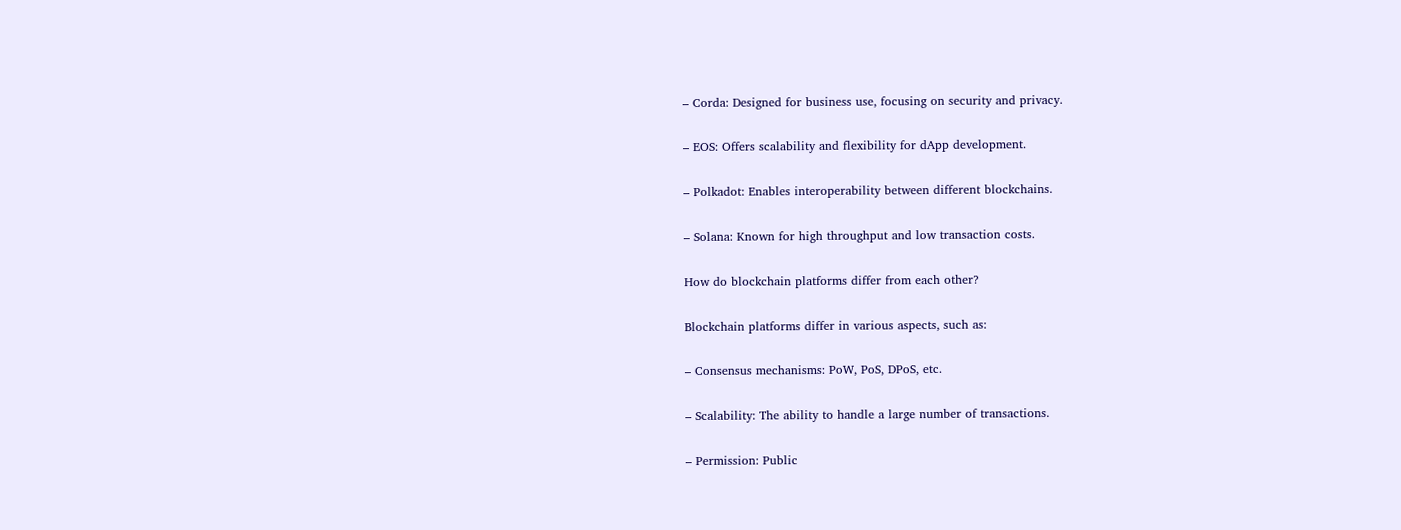– Corda: Designed for business use, focusing on security and privacy.

– EOS: Offers scalability and flexibility for dApp development.

– Polkadot: Enables interoperability between different blockchains.

– Solana: Known for high throughput and low transaction costs.

How do blockchain platforms differ from each other?

Blockchain platforms differ in various aspects, such as:

– Consensus mechanisms: PoW, PoS, DPoS, etc.

– Scalability: The ability to handle a large number of transactions.

– Permission: Public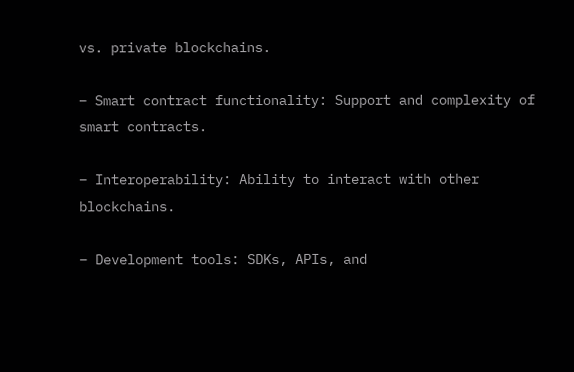vs. private blockchains.

– Smart contract functionality: Support and complexity of smart contracts.

– Interoperability: Ability to interact with other blockchains.

– Development tools: SDKs, APIs, and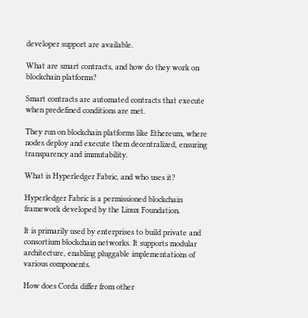developer support are available.

What are smart contracts, and how do they work on blockchain platforms?

Smart contracts are automated contracts that execute when predefined conditions are met.

They run on blockchain platforms like Ethereum, where nodes deploy and execute them decentralized, ensuring transparency and immutability.

What is Hyperledger Fabric, and who uses it?

Hyperledger Fabric is a permissioned blockchain framework developed by the Linux Foundation.

It is primarily used by enterprises to build private and consortium blockchain networks. It supports modular architecture, enabling pluggable implementations of various components.

How does Corda differ from other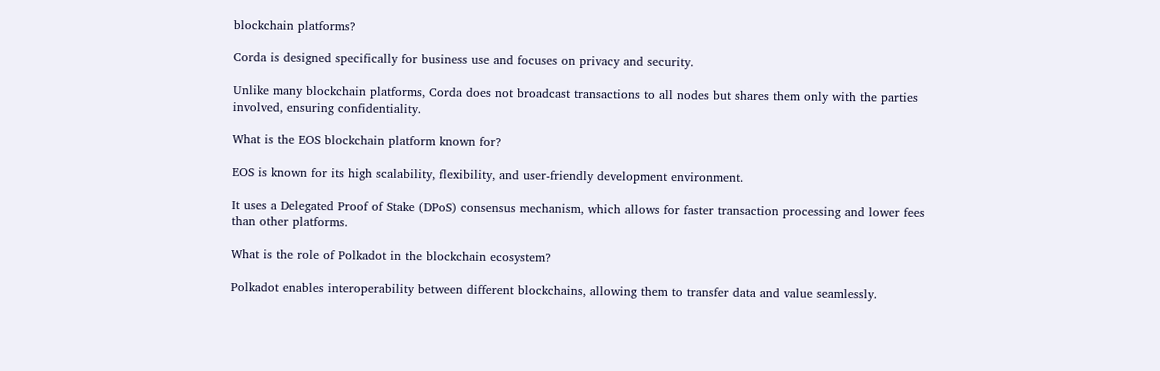blockchain platforms?

Corda is designed specifically for business use and focuses on privacy and security.

Unlike many blockchain platforms, Corda does not broadcast transactions to all nodes but shares them only with the parties involved, ensuring confidentiality.

What is the EOS blockchain platform known for?

EOS is known for its high scalability, flexibility, and user-friendly development environment.

It uses a Delegated Proof of Stake (DPoS) consensus mechanism, which allows for faster transaction processing and lower fees than other platforms.

What is the role of Polkadot in the blockchain ecosystem?

Polkadot enables interoperability between different blockchains, allowing them to transfer data and value seamlessly.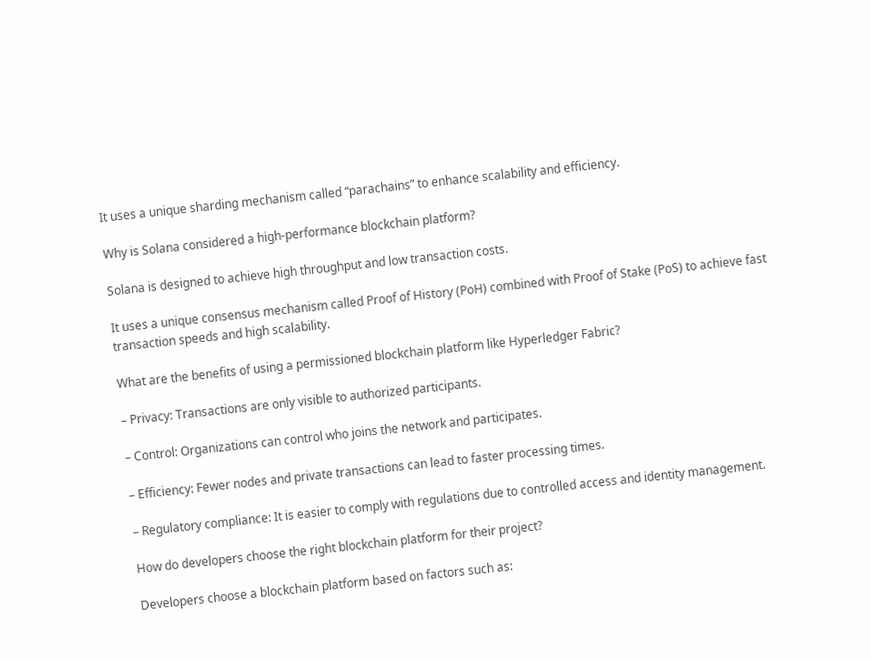It uses a unique sharding mechanism called “parachains” to enhance scalability and efficiency.

Why is Solana considered a high-performance blockchain platform?

Solana is designed to achieve high throughput and low transaction costs.

It uses a unique consensus mechanism called Proof of History (PoH) combined with Proof of Stake (PoS) to achieve fast transaction speeds and high scalability.

What are the benefits of using a permissioned blockchain platform like Hyperledger Fabric?

– Privacy: Transactions are only visible to authorized participants.

– Control: Organizations can control who joins the network and participates.

– Efficiency: Fewer nodes and private transactions can lead to faster processing times.

– Regulatory compliance: It is easier to comply with regulations due to controlled access and identity management.

How do developers choose the right blockchain platform for their project?

Developers choose a blockchain platform based on factors such as: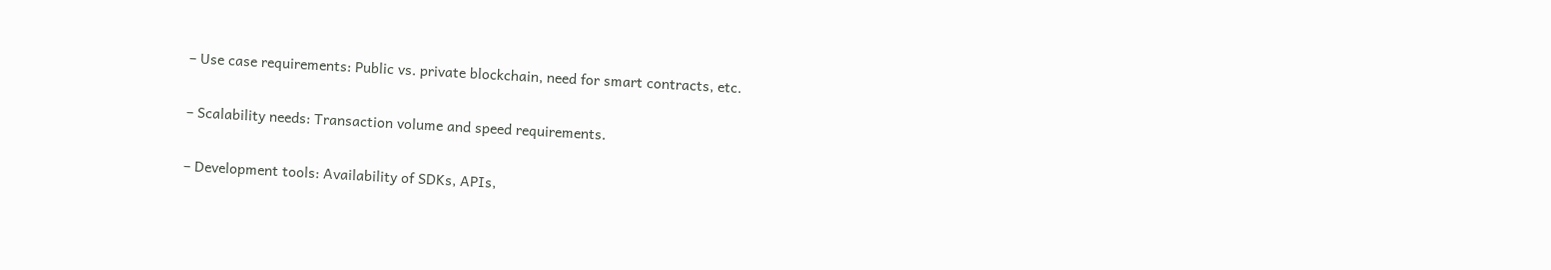– Use case requirements: Public vs. private blockchain, need for smart contracts, etc.

– Scalability needs: Transaction volume and speed requirements.

– Development tools: Availability of SDKs, APIs,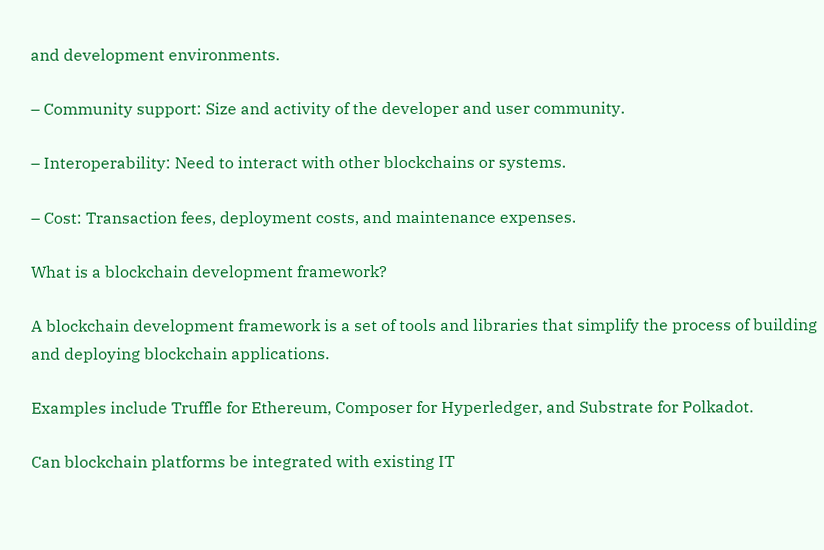and development environments.

– Community support: Size and activity of the developer and user community.

– Interoperability: Need to interact with other blockchains or systems.

– Cost: Transaction fees, deployment costs, and maintenance expenses.

What is a blockchain development framework?

A blockchain development framework is a set of tools and libraries that simplify the process of building and deploying blockchain applications.

Examples include Truffle for Ethereum, Composer for Hyperledger, and Substrate for Polkadot.

Can blockchain platforms be integrated with existing IT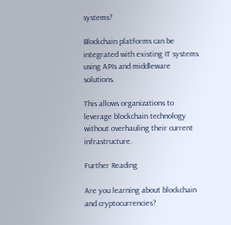systems?

Blockchain platforms can be integrated with existing IT systems using APIs and middleware solutions.

This allows organizations to leverage blockchain technology without overhauling their current infrastructure.

Further Reading

Are you learning about blockchain and cryptocurrencies?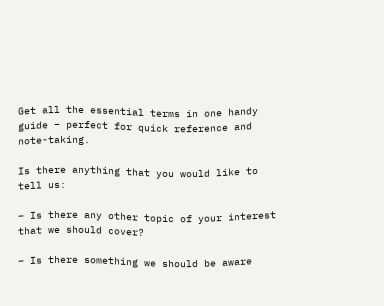Get all the essential terms in one handy guide – perfect for quick reference and note-taking.

Is there anything that you would like to tell us:

– Is there any other topic of your interest that we should cover?

– Is there something we should be aware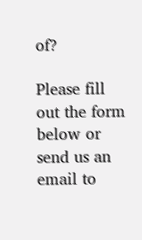of?

Please fill out the form below or send us an email to